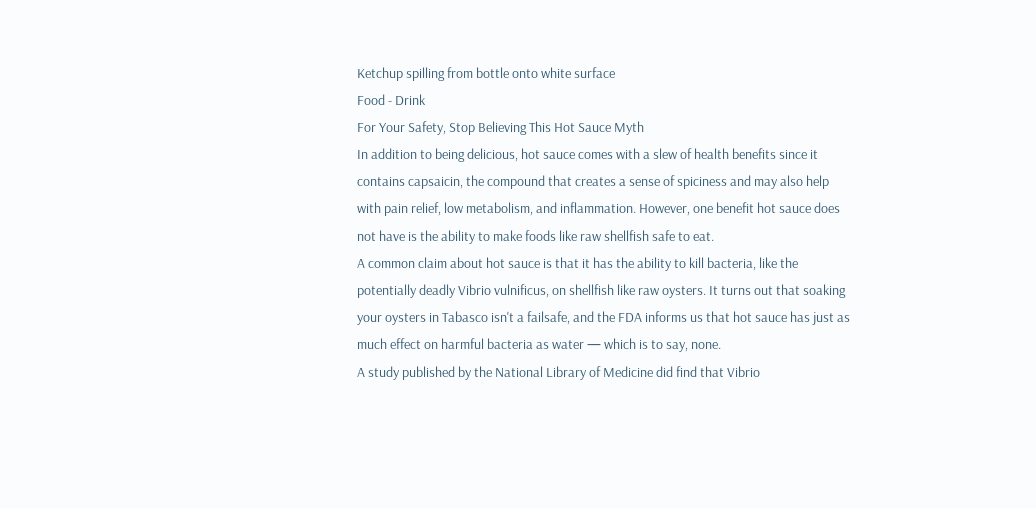Ketchup spilling from bottle onto white surface
Food - Drink
For Your Safety, Stop Believing This Hot Sauce Myth
In addition to being delicious, hot sauce comes with a slew of health benefits since it contains capsaicin, the compound that creates a sense of spiciness and may also help with pain relief, low metabolism, and inflammation. However, one benefit hot sauce does not have is the ability to make foods like raw shellfish safe to eat.
A common claim about hot sauce is that it has the ability to kill bacteria, like the potentially deadly Vibrio vulnificus, on shellfish like raw oysters. It turns out that soaking your oysters in Tabasco isn't a failsafe, and the FDA informs us that hot sauce has just as much effect on harmful bacteria as water — which is to say, none.
A study published by the National Library of Medicine did find that Vibrio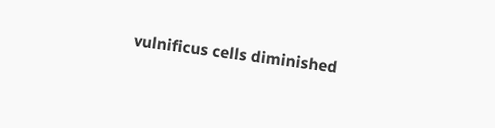vulnificus cells diminished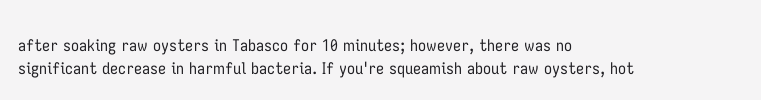after soaking raw oysters in Tabasco for 10 minutes; however, there was no significant decrease in harmful bacteria. If you're squeamish about raw oysters, hot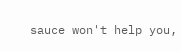sauce won't help you,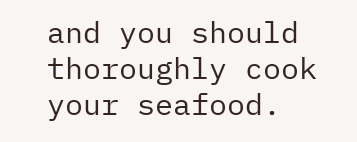and you should thoroughly cook your seafood.